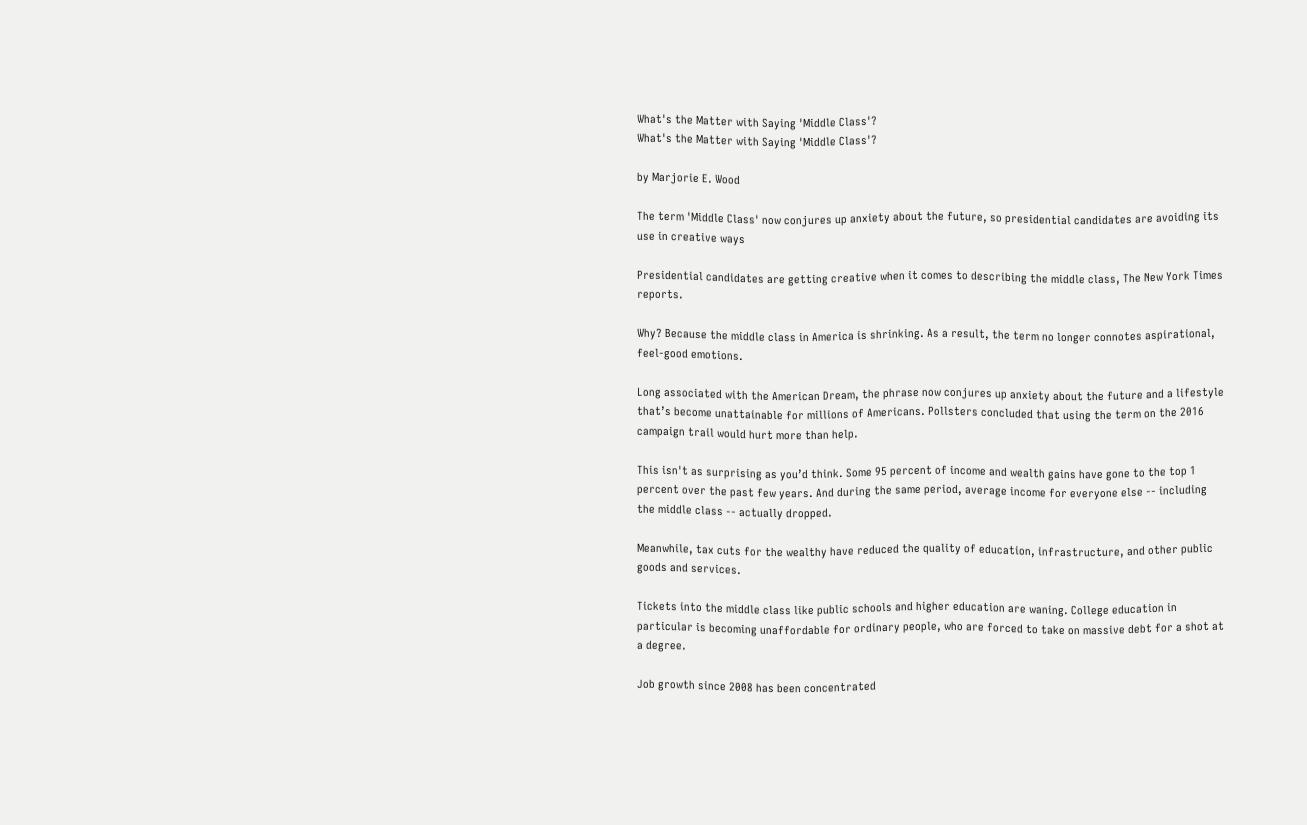What's the Matter with Saying 'Middle Class'?
What's the Matter with Saying 'Middle Class'?

by Marjorie E. Wood

The term 'Middle Class' now conjures up anxiety about the future, so presidential candidates are avoiding its use in creative ways

Presidential candidates are getting creative when it comes to describing the middle class, The New York Times reports.

Why? Because the middle class in America is shrinking. As a result, the term no longer connotes aspirational, feel-good emotions.

Long associated with the American Dream, the phrase now conjures up anxiety about the future and a lifestyle that’s become unattainable for millions of Americans. Pollsters concluded that using the term on the 2016 campaign trail would hurt more than help.

This isn't as surprising as you’d think. Some 95 percent of income and wealth gains have gone to the top 1 percent over the past few years. And during the same period, average income for everyone else -- including the middle class -- actually dropped.

Meanwhile, tax cuts for the wealthy have reduced the quality of education, infrastructure, and other public goods and services.

Tickets into the middle class like public schools and higher education are waning. College education in particular is becoming unaffordable for ordinary people, who are forced to take on massive debt for a shot at a degree.

Job growth since 2008 has been concentrated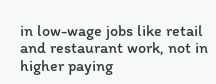in low-wage jobs like retail and restaurant work, not in higher paying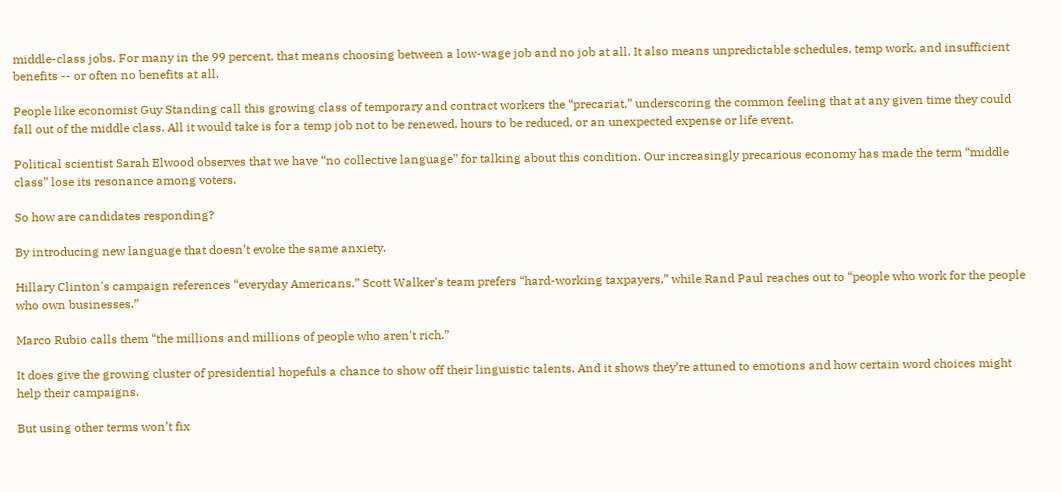middle-class jobs. For many in the 99 percent, that means choosing between a low-wage job and no job at all. It also means unpredictable schedules, temp work, and insufficient benefits -- or often no benefits at all.

People like economist Guy Standing call this growing class of temporary and contract workers the “precariat,” underscoring the common feeling that at any given time they could fall out of the middle class. All it would take is for a temp job not to be renewed, hours to be reduced, or an unexpected expense or life event.

Political scientist Sarah Elwood observes that we have “no collective language” for talking about this condition. Our increasingly precarious economy has made the term “middle class” lose its resonance among voters.

So how are candidates responding?

By introducing new language that doesn’t evoke the same anxiety.

Hillary Clinton's campaign references “everyday Americans.” Scott Walker's team prefers “hard-working taxpayers,” while Rand Paul reaches out to “people who work for the people who own businesses.”

Marco Rubio calls them “the millions and millions of people who aren't rich.”

It does give the growing cluster of presidential hopefuls a chance to show off their linguistic talents. And it shows they’re attuned to emotions and how certain word choices might help their campaigns.

But using other terms won’t fix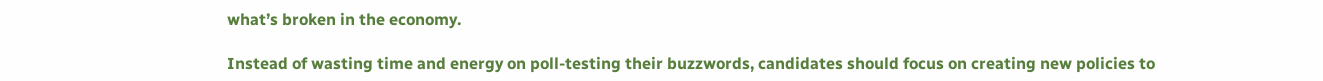what’s broken in the economy.

Instead of wasting time and energy on poll-testing their buzzwords, candidates should focus on creating new policies to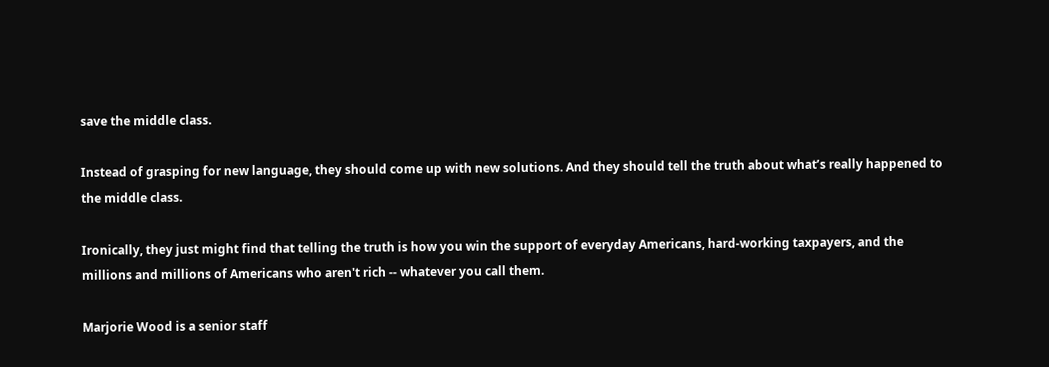save the middle class.

Instead of grasping for new language, they should come up with new solutions. And they should tell the truth about what’s really happened to the middle class.

Ironically, they just might find that telling the truth is how you win the support of everyday Americans, hard-working taxpayers, and the millions and millions of Americans who aren't rich -- whatever you call them.

Marjorie Wood is a senior staff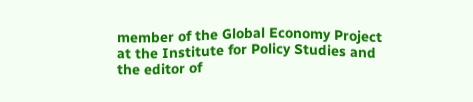member of the Global Economy Project at the Institute for Policy Studies and the editor of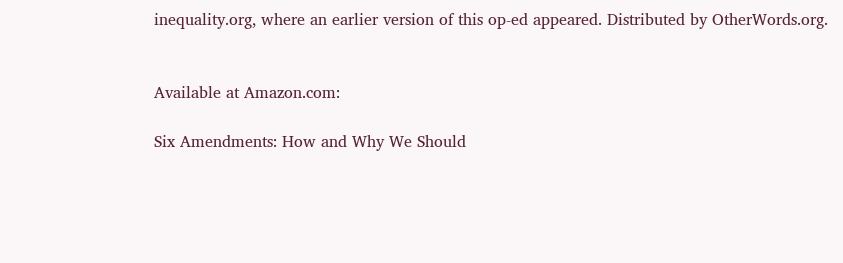inequality.org, where an earlier version of this op-ed appeared. Distributed by OtherWords.org.


Available at Amazon.com:

Six Amendments: How and Why We Should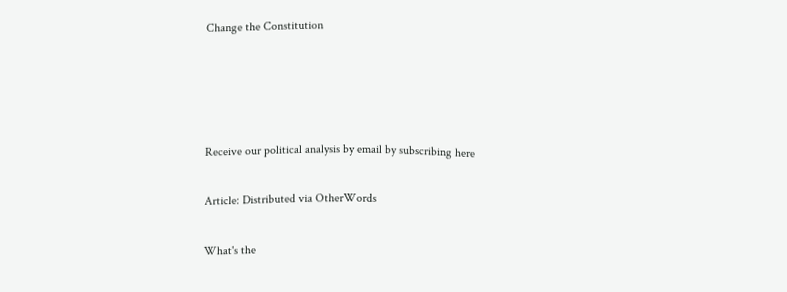Change the Constitution




Receive our political analysis by email by subscribing here

Article: Distributed via OtherWords

What's the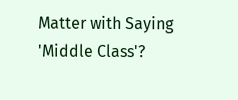Matter with Saying 'Middle Class'?